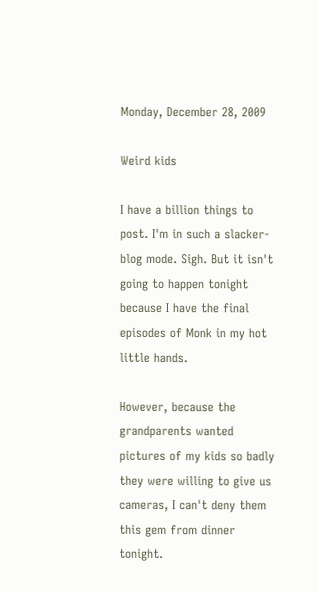Monday, December 28, 2009

Weird kids

I have a billion things to post. I'm in such a slacker-blog mode. Sigh. But it isn't going to happen tonight because I have the final episodes of Monk in my hot little hands.

However, because the grandparents wanted pictures of my kids so badly they were willing to give us cameras, I can't deny them this gem from dinner tonight.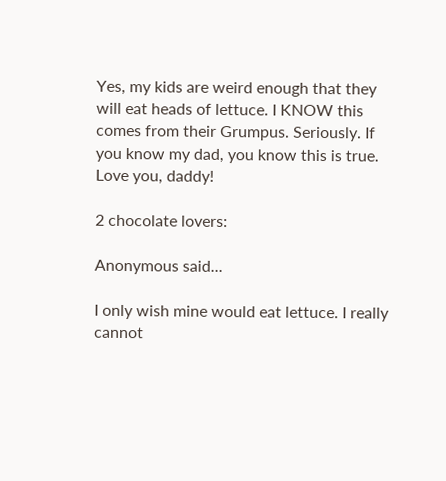Yes, my kids are weird enough that they will eat heads of lettuce. I KNOW this comes from their Grumpus. Seriously. If you know my dad, you know this is true. Love you, daddy!

2 chocolate lovers:

Anonymous said...

I only wish mine would eat lettuce. I really cannot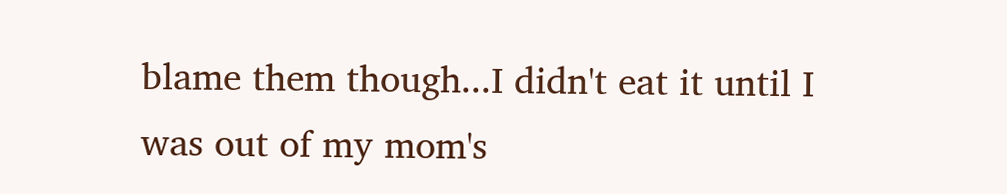blame them though...I didn't eat it until I was out of my mom's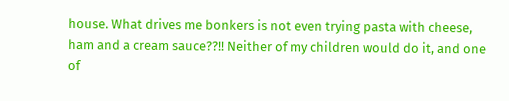house. What drives me bonkers is not even trying pasta with cheese, ham and a cream sauce??!! Neither of my children would do it, and one of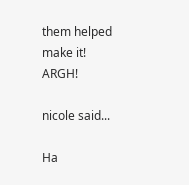them helped make it! ARGH!

nicole said...

Ha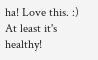ha! Love this. :) At least it's healthy!